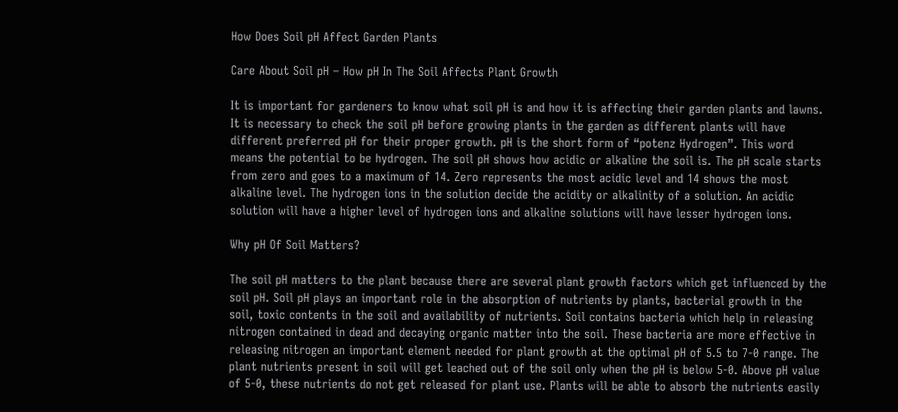How Does Soil pH Affect Garden Plants

Care About Soil pH – How pH In The Soil Affects Plant Growth

It is important for gardeners to know what soil pH is and how it is affecting their garden plants and lawns. It is necessary to check the soil pH before growing plants in the garden as different plants will have different preferred pH for their proper growth. pH is the short form of “potenz Hydrogen”. This word means the potential to be hydrogen. The soil pH shows how acidic or alkaline the soil is. The pH scale starts from zero and goes to a maximum of 14. Zero represents the most acidic level and 14 shows the most alkaline level. The hydrogen ions in the solution decide the acidity or alkalinity of a solution. An acidic solution will have a higher level of hydrogen ions and alkaline solutions will have lesser hydrogen ions.

Why pH Of Soil Matters?

The soil pH matters to the plant because there are several plant growth factors which get influenced by the soil pH. Soil pH plays an important role in the absorption of nutrients by plants, bacterial growth in the soil, toxic contents in the soil and availability of nutrients. Soil contains bacteria which help in releasing nitrogen contained in dead and decaying organic matter into the soil. These bacteria are more effective in releasing nitrogen an important element needed for plant growth at the optimal pH of 5.5 to 7-0 range. The plant nutrients present in soil will get leached out of the soil only when the pH is below 5-0. Above pH value of 5-0, these nutrients do not get released for plant use. Plants will be able to absorb the nutrients easily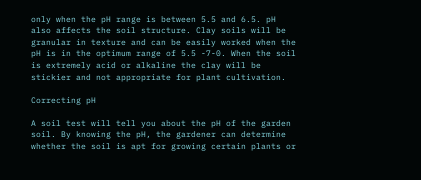only when the pH range is between 5.5 and 6.5. pH also affects the soil structure. Clay soils will be granular in texture and can be easily worked when the pH is in the optimum range of 5.5 -7-0. When the soil is extremely acid or alkaline the clay will be stickier and not appropriate for plant cultivation.

Correcting pH

A soil test will tell you about the pH of the garden soil. By knowing the pH, the gardener can determine whether the soil is apt for growing certain plants or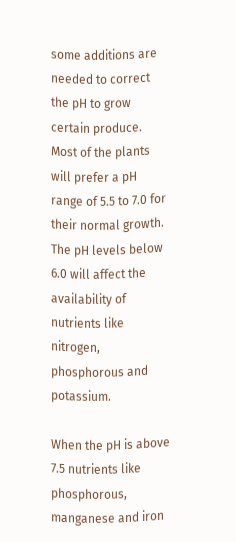some additions are needed to correct the pH to grow certain produce. Most of the plants will prefer a pH range of 5.5 to 7.0 for their normal growth. The pH levels below 6.0 will affect the availability of nutrients like nitrogen, phosphorous and potassium.

When the pH is above 7.5 nutrients like phosphorous, manganese and iron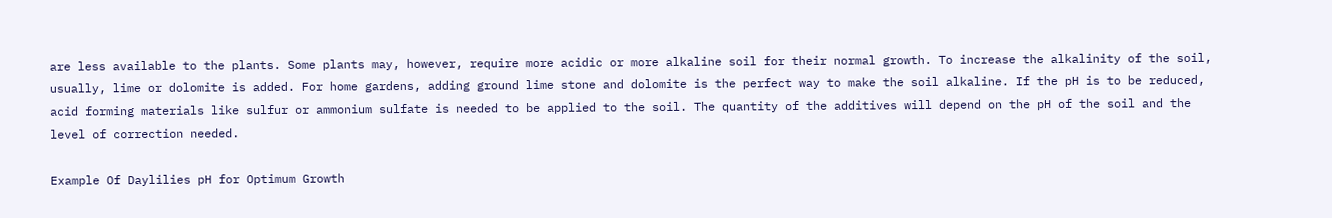are less available to the plants. Some plants may, however, require more acidic or more alkaline soil for their normal growth. To increase the alkalinity of the soil, usually, lime or dolomite is added. For home gardens, adding ground lime stone and dolomite is the perfect way to make the soil alkaline. If the pH is to be reduced, acid forming materials like sulfur or ammonium sulfate is needed to be applied to the soil. The quantity of the additives will depend on the pH of the soil and the level of correction needed.

Example Of Daylilies pH for Optimum Growth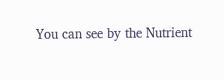You can see by the Nutrient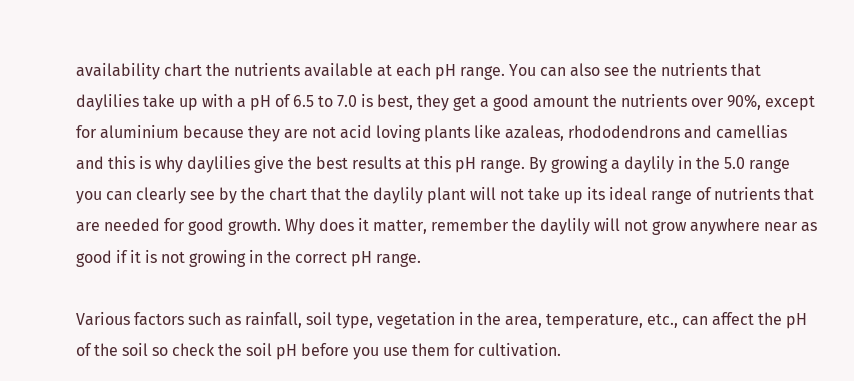availability chart the nutrients available at each pH range. You can also see the nutrients that daylilies take up with a pH of 6.5 to 7.0 is best, they get a good amount the nutrients over 90%, except for aluminium because they are not acid loving plants like azaleas, rhododendrons and camellias and this is why daylilies give the best results at this pH range. By growing a daylily in the 5.0 range you can clearly see by the chart that the daylily plant will not take up its ideal range of nutrients that are needed for good growth. Why does it matter, remember the daylily will not grow anywhere near as good if it is not growing in the correct pH range.

Various factors such as rainfall, soil type, vegetation in the area, temperature, etc., can affect the pH of the soil so check the soil pH before you use them for cultivation.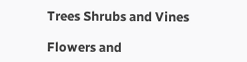Trees Shrubs and Vines

Flowers and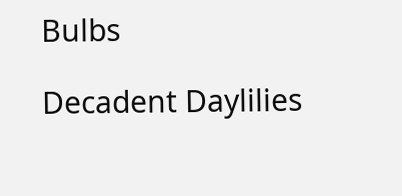Bulbs

Decadent Daylilies